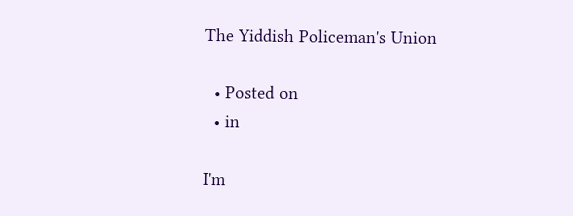The Yiddish Policeman's Union

  • Posted on
  • in

I'm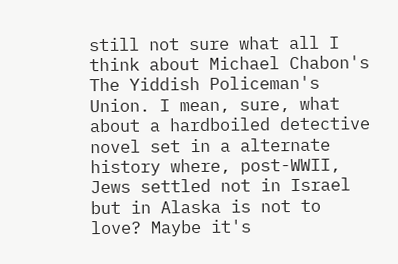still not sure what all I think about Michael Chabon's The Yiddish Policeman's Union. I mean, sure, what about a hardboiled detective novel set in a alternate history where, post-WWII, Jews settled not in Israel but in Alaska is not to love? Maybe it's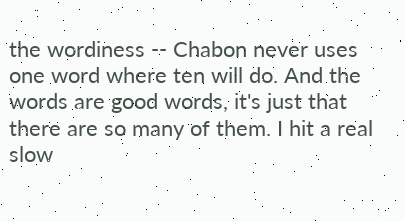the wordiness -- Chabon never uses one word where ten will do. And the words are good words, it's just that there are so many of them. I hit a real slow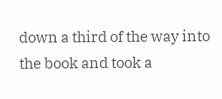down a third of the way into the book and took a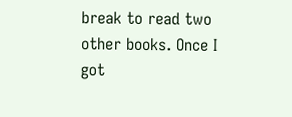break to read two other books. Once I got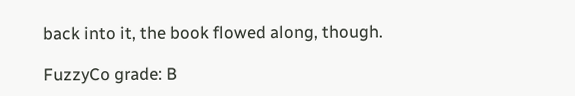back into it, the book flowed along, though.

FuzzyCo grade: B